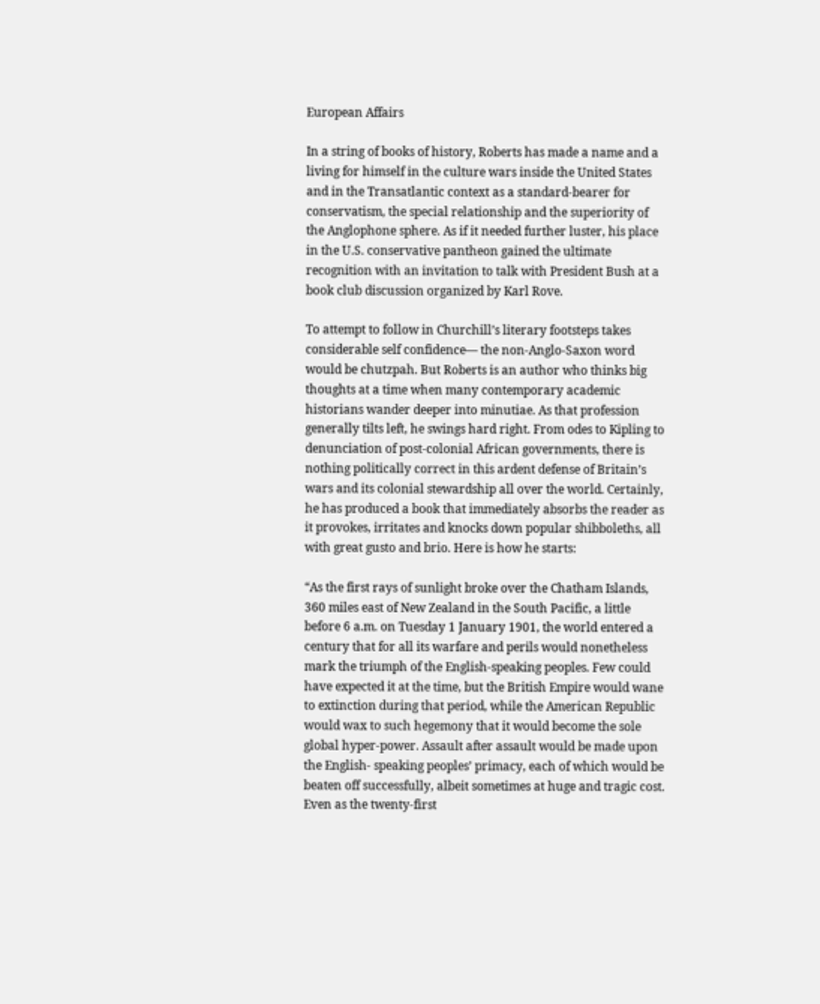European Affairs

In a string of books of history, Roberts has made a name and a living for himself in the culture wars inside the United States and in the Transatlantic context as a standard-bearer for conservatism, the special relationship and the superiority of the Anglophone sphere. As if it needed further luster, his place in the U.S. conservative pantheon gained the ultimate recognition with an invitation to talk with President Bush at a book club discussion organized by Karl Rove.

To attempt to follow in Churchill’s literary footsteps takes considerable self confidence— the non-Anglo-Saxon word would be chutzpah. But Roberts is an author who thinks big thoughts at a time when many contemporary academic historians wander deeper into minutiae. As that profession generally tilts left, he swings hard right. From odes to Kipling to denunciation of post-colonial African governments, there is nothing politically correct in this ardent defense of Britain’s wars and its colonial stewardship all over the world. Certainly, he has produced a book that immediately absorbs the reader as it provokes, irritates and knocks down popular shibboleths, all with great gusto and brio. Here is how he starts:

“As the first rays of sunlight broke over the Chatham Islands, 360 miles east of New Zealand in the South Pacific, a little before 6 a.m. on Tuesday 1 January 1901, the world entered a century that for all its warfare and perils would nonetheless mark the triumph of the English-speaking peoples. Few could have expected it at the time, but the British Empire would wane to extinction during that period, while the American Republic would wax to such hegemony that it would become the sole global hyper-power. Assault after assault would be made upon the English- speaking peoples’ primacy, each of which would be beaten off successfully, albeit sometimes at huge and tragic cost. Even as the twenty-first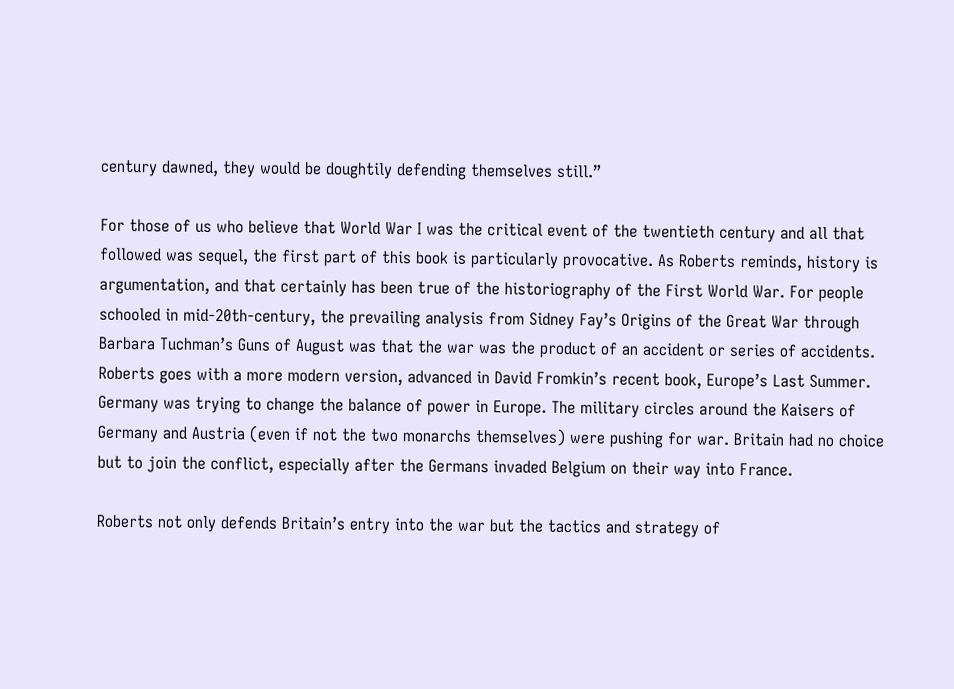century dawned, they would be doughtily defending themselves still.”

For those of us who believe that World War I was the critical event of the twentieth century and all that followed was sequel, the first part of this book is particularly provocative. As Roberts reminds, history is argumentation, and that certainly has been true of the historiography of the First World War. For people schooled in mid-20th-century, the prevailing analysis from Sidney Fay’s Origins of the Great War through Barbara Tuchman’s Guns of August was that the war was the product of an accident or series of accidents. Roberts goes with a more modern version, advanced in David Fromkin’s recent book, Europe’s Last Summer. Germany was trying to change the balance of power in Europe. The military circles around the Kaisers of Germany and Austria (even if not the two monarchs themselves) were pushing for war. Britain had no choice but to join the conflict, especially after the Germans invaded Belgium on their way into France.

Roberts not only defends Britain’s entry into the war but the tactics and strategy of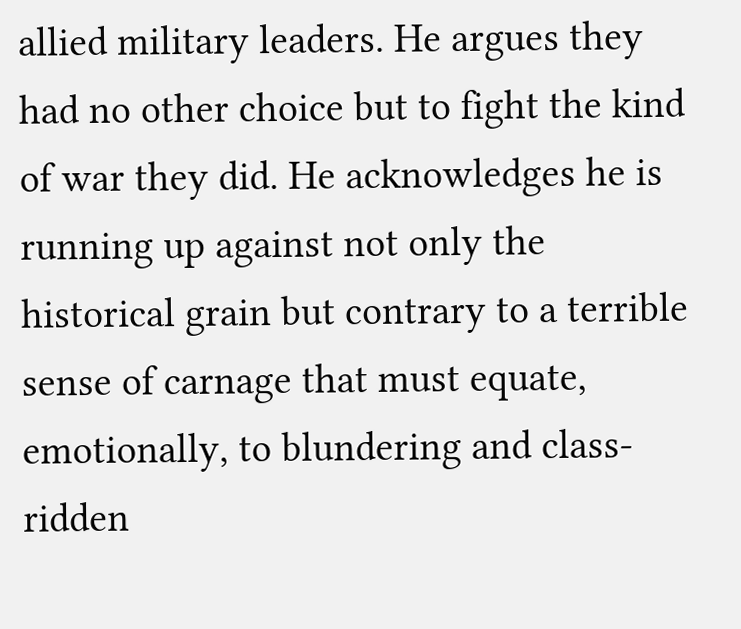allied military leaders. He argues they had no other choice but to fight the kind of war they did. He acknowledges he is running up against not only the historical grain but contrary to a terrible sense of carnage that must equate, emotionally, to blundering and class-ridden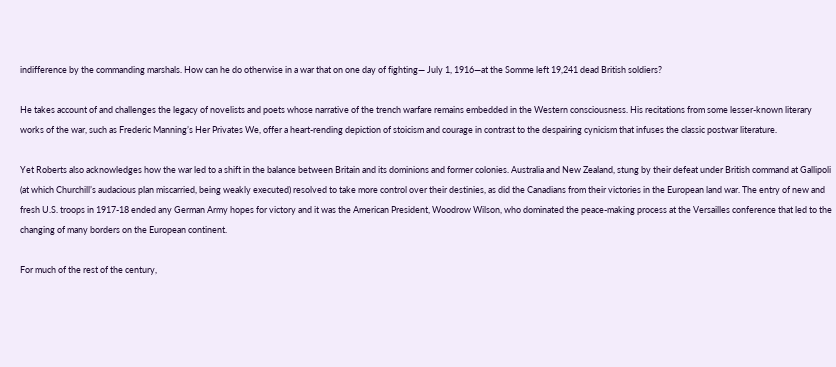indifference by the commanding marshals. How can he do otherwise in a war that on one day of fighting— July 1, 1916—at the Somme left 19,241 dead British soldiers?

He takes account of and challenges the legacy of novelists and poets whose narrative of the trench warfare remains embedded in the Western consciousness. His recitations from some lesser-known literary works of the war, such as Frederic Manning’s Her Privates We, offer a heart-rending depiction of stoicism and courage in contrast to the despairing cynicism that infuses the classic postwar literature.

Yet Roberts also acknowledges how the war led to a shift in the balance between Britain and its dominions and former colonies. Australia and New Zealand, stung by their defeat under British command at Gallipoli (at which Churchill’s audacious plan miscarried, being weakly executed) resolved to take more control over their destinies, as did the Canadians from their victories in the European land war. The entry of new and fresh U.S. troops in 1917-18 ended any German Army hopes for victory and it was the American President, Woodrow Wilson, who dominated the peace-making process at the Versailles conference that led to the changing of many borders on the European continent.

For much of the rest of the century,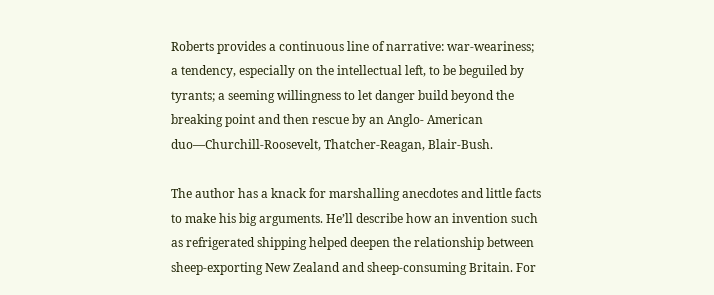Roberts provides a continuous line of narrative: war-weariness; a tendency, especially on the intellectual left, to be beguiled by tyrants; a seeming willingness to let danger build beyond the breaking point and then rescue by an Anglo- American duo—Churchill-Roosevelt, Thatcher-Reagan, Blair-Bush.

The author has a knack for marshalling anecdotes and little facts to make his big arguments. He’ll describe how an invention such as refrigerated shipping helped deepen the relationship between sheep-exporting New Zealand and sheep-consuming Britain. For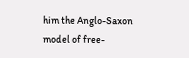him the Anglo-Saxon model of free-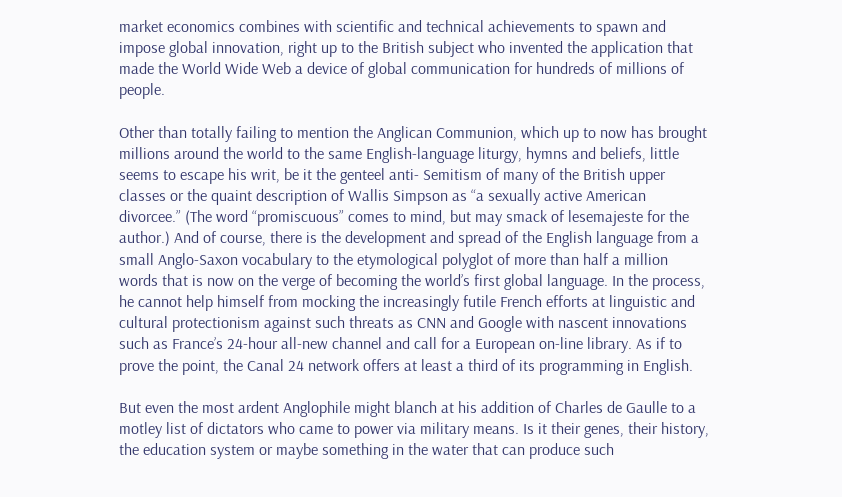market economics combines with scientific and technical achievements to spawn and impose global innovation, right up to the British subject who invented the application that made the World Wide Web a device of global communication for hundreds of millions of people.

Other than totally failing to mention the Anglican Communion, which up to now has brought millions around the world to the same English-language liturgy, hymns and beliefs, little seems to escape his writ, be it the genteel anti- Semitism of many of the British upper classes or the quaint description of Wallis Simpson as “a sexually active American divorcee.” (The word “promiscuous” comes to mind, but may smack of lesemajeste for the author.) And of course, there is the development and spread of the English language from a small Anglo-Saxon vocabulary to the etymological polyglot of more than half a million words that is now on the verge of becoming the world’s first global language. In the process, he cannot help himself from mocking the increasingly futile French efforts at linguistic and cultural protectionism against such threats as CNN and Google with nascent innovations such as France’s 24-hour all-new channel and call for a European on-line library. As if to prove the point, the Canal 24 network offers at least a third of its programming in English.

But even the most ardent Anglophile might blanch at his addition of Charles de Gaulle to a motley list of dictators who came to power via military means. Is it their genes, their history, the education system or maybe something in the water that can produce such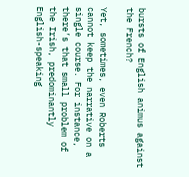bursts of English animus against the French?

Yet, sometimes, even Roberts cannot keep the narrative on a single course. For instance, there’s that small problem of the Irish, predominantly English-speaking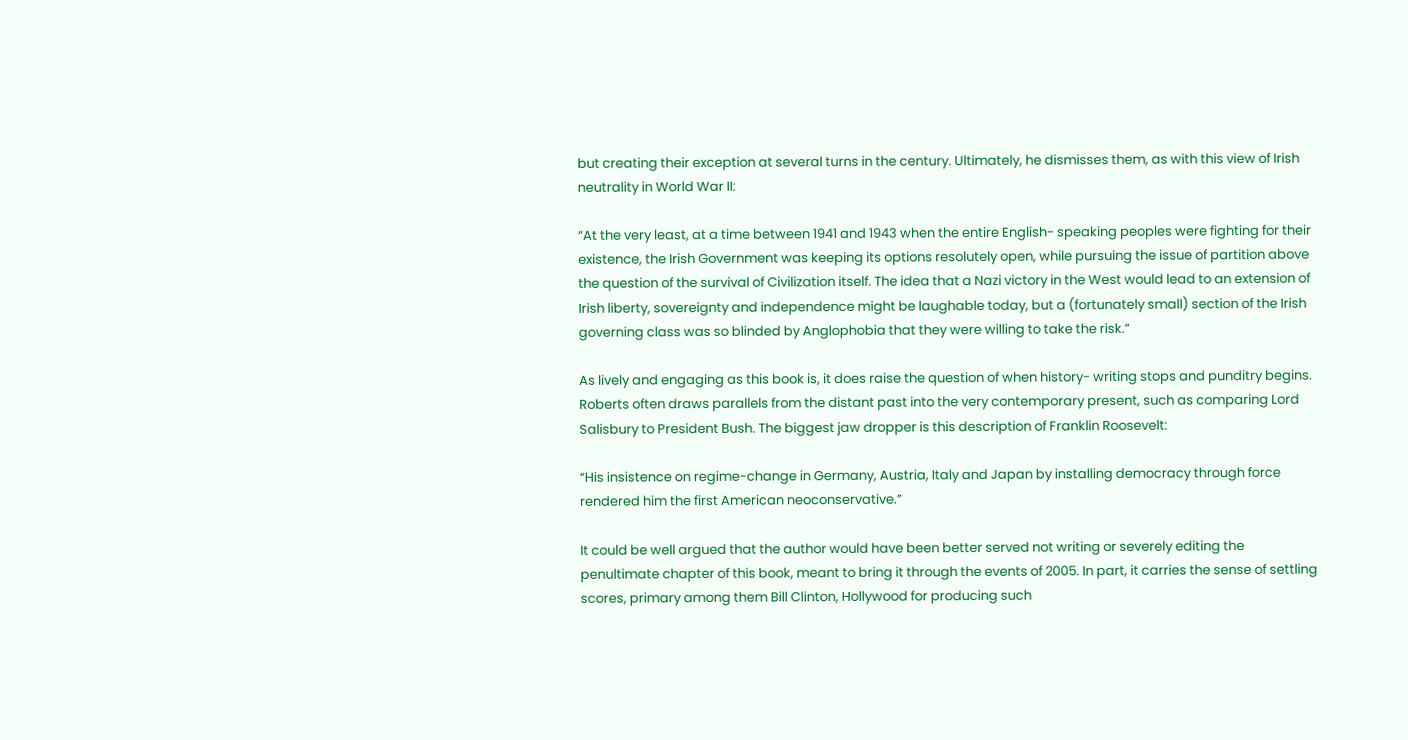but creating their exception at several turns in the century. Ultimately, he dismisses them, as with this view of Irish neutrality in World War II:

“At the very least, at a time between 1941 and 1943 when the entire English- speaking peoples were fighting for their existence, the Irish Government was keeping its options resolutely open, while pursuing the issue of partition above the question of the survival of Civilization itself. The idea that a Nazi victory in the West would lead to an extension of Irish liberty, sovereignty and independence might be laughable today, but a (fortunately small) section of the Irish governing class was so blinded by Anglophobia that they were willing to take the risk.”

As lively and engaging as this book is, it does raise the question of when history- writing stops and punditry begins. Roberts often draws parallels from the distant past into the very contemporary present, such as comparing Lord Salisbury to President Bush. The biggest jaw dropper is this description of Franklin Roosevelt:

“His insistence on regime-change in Germany, Austria, Italy and Japan by installing democracy through force rendered him the first American neoconservative.”

It could be well argued that the author would have been better served not writing or severely editing the penultimate chapter of this book, meant to bring it through the events of 2005. In part, it carries the sense of settling scores, primary among them Bill Clinton, Hollywood for producing such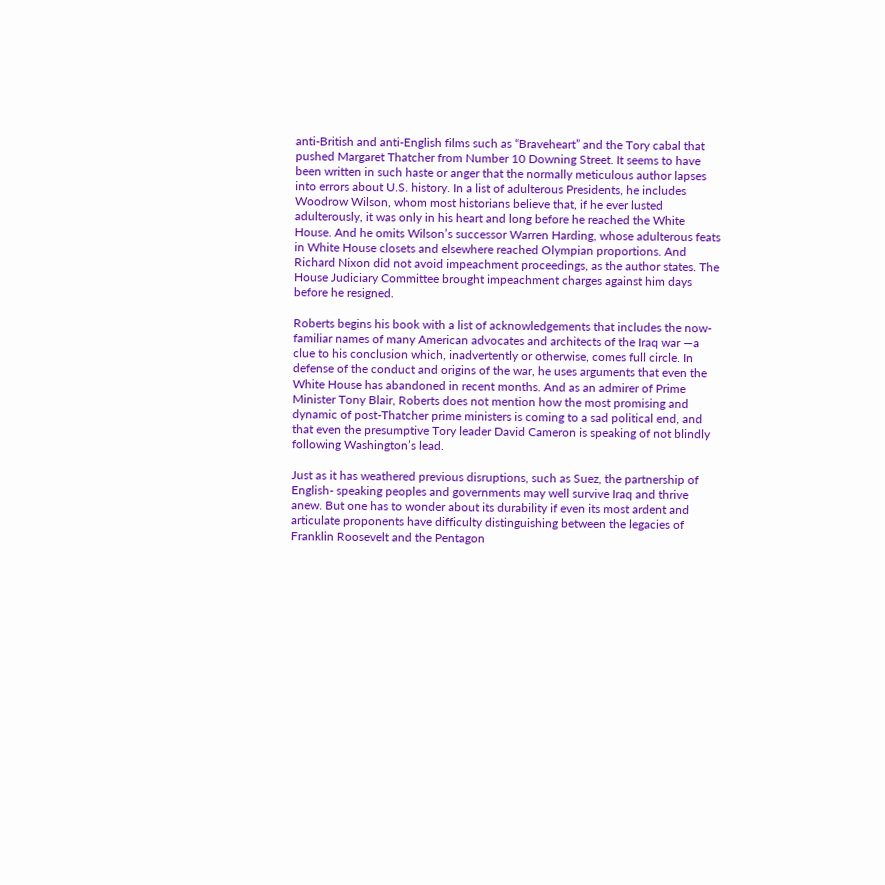anti-British and anti-English films such as “Braveheart” and the Tory cabal that pushed Margaret Thatcher from Number 10 Downing Street. It seems to have been written in such haste or anger that the normally meticulous author lapses into errors about U.S. history. In a list of adulterous Presidents, he includes Woodrow Wilson, whom most historians believe that, if he ever lusted adulterously, it was only in his heart and long before he reached the White House. And he omits Wilson’s successor Warren Harding, whose adulterous feats in White House closets and elsewhere reached Olympian proportions. And Richard Nixon did not avoid impeachment proceedings, as the author states. The House Judiciary Committee brought impeachment charges against him days before he resigned.

Roberts begins his book with a list of acknowledgements that includes the now-familiar names of many American advocates and architects of the Iraq war —a clue to his conclusion which, inadvertently or otherwise, comes full circle. In defense of the conduct and origins of the war, he uses arguments that even the White House has abandoned in recent months. And as an admirer of Prime Minister Tony Blair, Roberts does not mention how the most promising and dynamic of post-Thatcher prime ministers is coming to a sad political end, and that even the presumptive Tory leader David Cameron is speaking of not blindly following Washington’s lead.

Just as it has weathered previous disruptions, such as Suez, the partnership of English- speaking peoples and governments may well survive Iraq and thrive anew. But one has to wonder about its durability if even its most ardent and articulate proponents have difficulty distinguishing between the legacies of Franklin Roosevelt and the Pentagon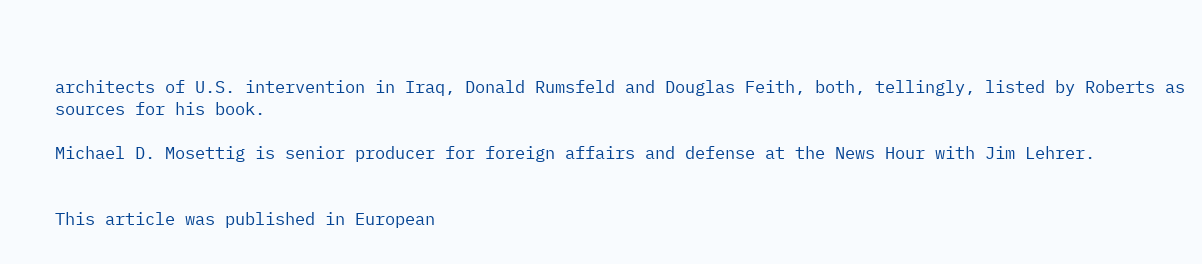architects of U.S. intervention in Iraq, Donald Rumsfeld and Douglas Feith, both, tellingly, listed by Roberts as sources for his book.

Michael D. Mosettig is senior producer for foreign affairs and defense at the News Hour with Jim Lehrer.


This article was published in European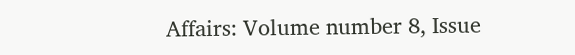Affairs: Volume number 8, Issue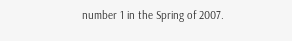number 1 in the Spring of 2007.